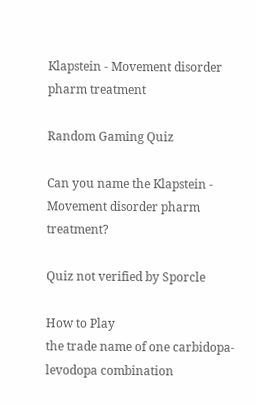Klapstein - Movement disorder pharm treatment

Random Gaming Quiz

Can you name the Klapstein - Movement disorder pharm treatment?

Quiz not verified by Sporcle

How to Play
the trade name of one carbidopa-levodopa combination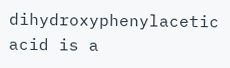dihydroxyphenylacetic acid is a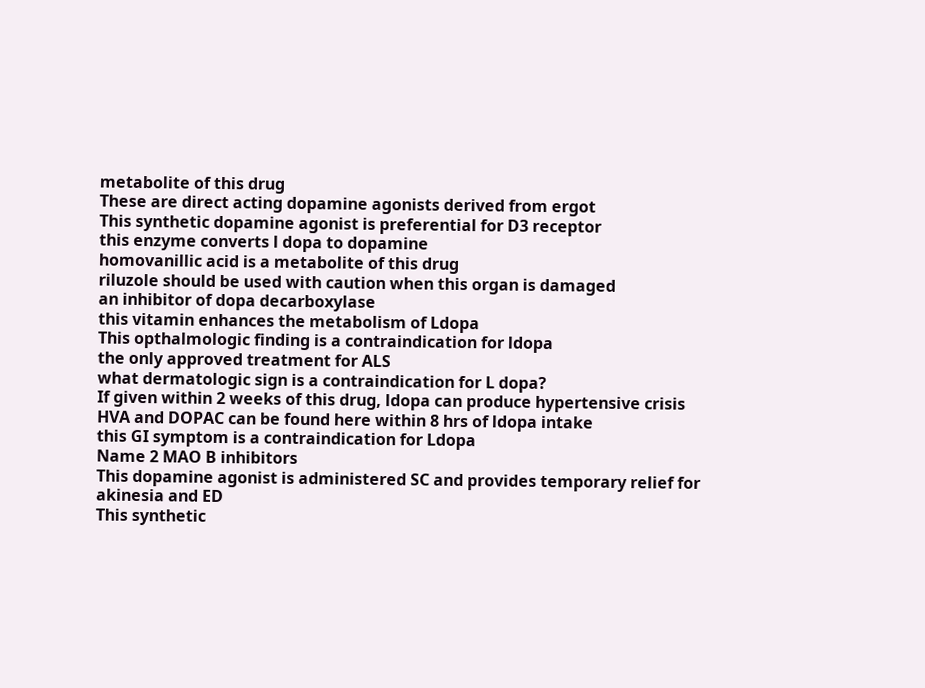metabolite of this drug
These are direct acting dopamine agonists derived from ergot
This synthetic dopamine agonist is preferential for D3 receptor
this enzyme converts l dopa to dopamine
homovanillic acid is a metabolite of this drug
riluzole should be used with caution when this organ is damaged
an inhibitor of dopa decarboxylase
this vitamin enhances the metabolism of Ldopa
This opthalmologic finding is a contraindication for ldopa
the only approved treatment for ALS
what dermatologic sign is a contraindication for L dopa?
If given within 2 weeks of this drug, ldopa can produce hypertensive crisis
HVA and DOPAC can be found here within 8 hrs of ldopa intake
this GI symptom is a contraindication for Ldopa
Name 2 MAO B inhibitors
This dopamine agonist is administered SC and provides temporary relief for akinesia and ED
This synthetic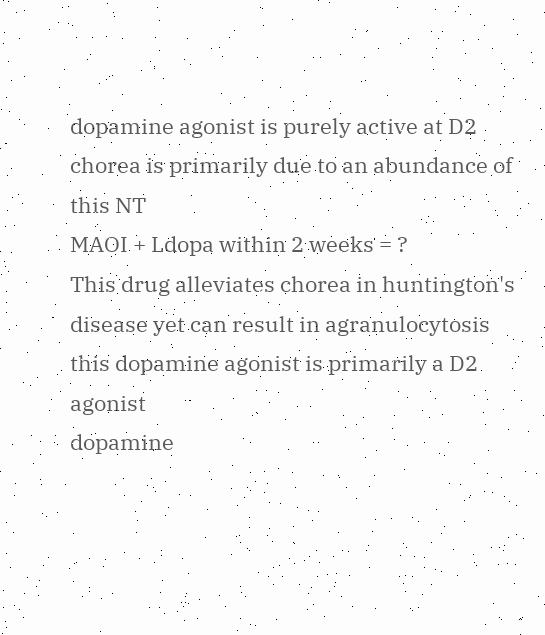dopamine agonist is purely active at D2
chorea is primarily due to an abundance of this NT
MAOI + Ldopa within 2 weeks = ?
This drug alleviates chorea in huntington's disease yet can result in agranulocytosis
this dopamine agonist is primarily a D2 agonist
dopamine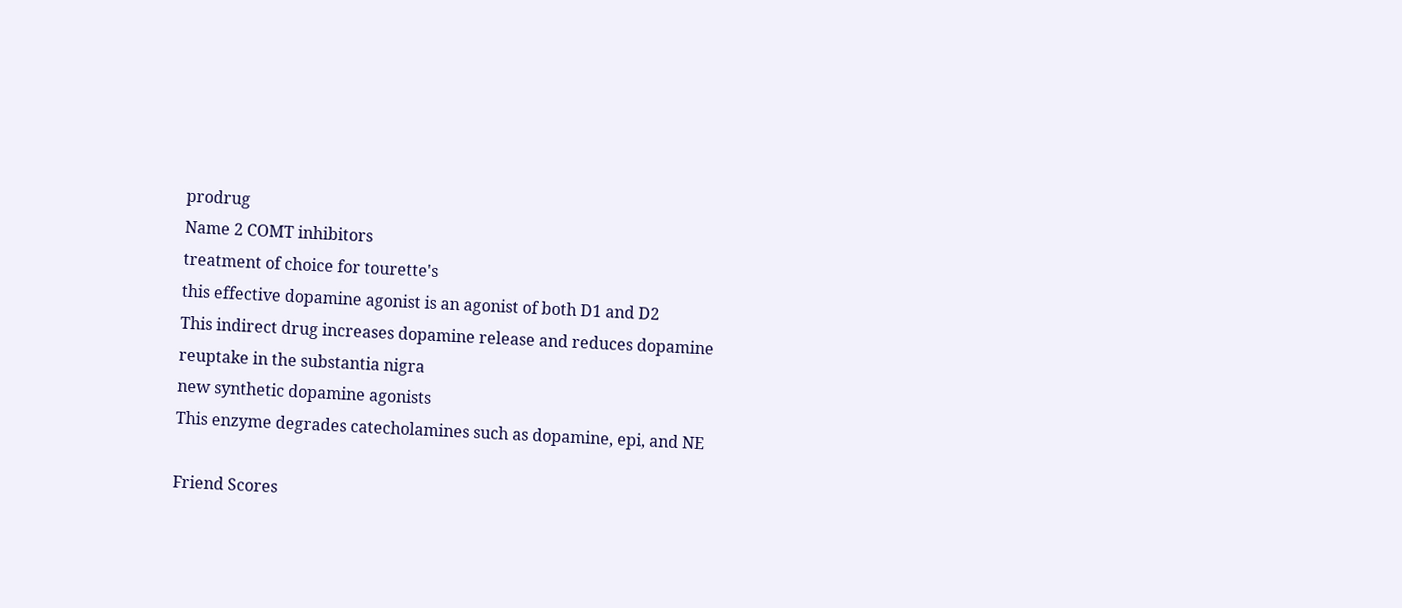prodrug
Name 2 COMT inhibitors
treatment of choice for tourette's
this effective dopamine agonist is an agonist of both D1 and D2
This indirect drug increases dopamine release and reduces dopamine reuptake in the substantia nigra
new synthetic dopamine agonists
This enzyme degrades catecholamines such as dopamine, epi, and NE

Friend Scores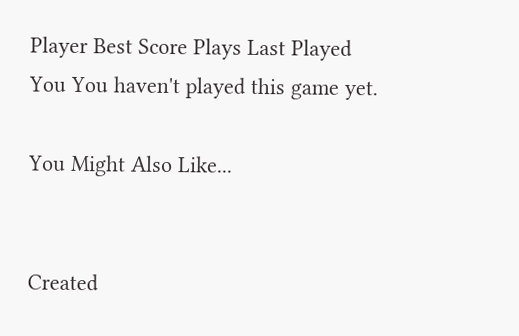Player Best Score Plays Last Played
You You haven't played this game yet.

You Might Also Like...


Created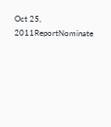Oct 25, 2011ReportNominate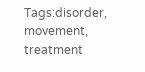Tags:disorder, movement, treatment